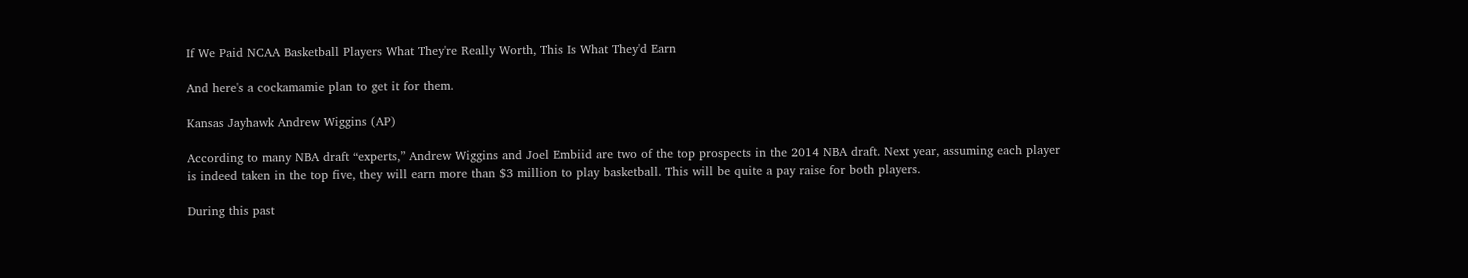If We Paid NCAA Basketball Players What They're Really Worth, This Is What They'd Earn

And here's a cockamamie plan to get it for them.

Kansas Jayhawk Andrew Wiggins (AP)

According to many NBA draft “experts,” Andrew Wiggins and Joel Embiid are two of the top prospects in the 2014 NBA draft. Next year, assuming each player is indeed taken in the top five, they will earn more than $3 million to play basketball. This will be quite a pay raise for both players.

During this past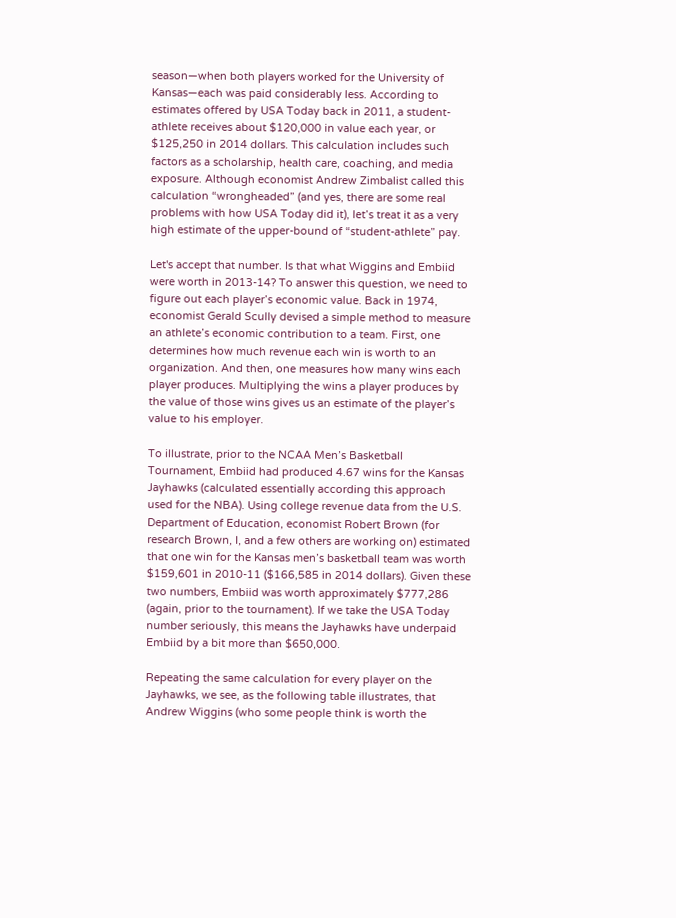season—when both players worked for the University of Kansas—each was paid considerably less. According to estimates offered by USA Today back in 2011, a student-athlete receives about $120,000 in value each year, or $125,250 in 2014 dollars. This calculation includes such factors as a scholarship, health care, coaching, and media exposure. Although economist Andrew Zimbalist called this calculation “wrongheaded” (and yes, there are some real problems with how USA Today did it), let’s treat it as a very high estimate of the upper-bound of “student-athlete” pay.

Let's accept that number. Is that what Wiggins and Embiid were worth in 2013-14? To answer this question, we need to figure out each player’s economic value. Back in 1974, economist Gerald Scully devised a simple method to measure an athlete’s economic contribution to a team. First, one determines how much revenue each win is worth to an organization. And then, one measures how many wins each player produces. Multiplying the wins a player produces by the value of those wins gives us an estimate of the player’s value to his employer.

To illustrate, prior to the NCAA Men’s Basketball Tournament, Embiid had produced 4.67 wins for the Kansas Jayhawks (calculated essentially according this approach used for the NBA). Using college revenue data from the U.S. Department of Education, economist Robert Brown (for research Brown, I, and a few others are working on) estimated that one win for the Kansas men’s basketball team was worth $159,601 in 2010-11 ($166,585 in 2014 dollars). Given these two numbers, Embiid was worth approximately $777,286 (again, prior to the tournament). If we take the USA Today number seriously, this means the Jayhawks have underpaid Embiid by a bit more than $650,000.

Repeating the same calculation for every player on the Jayhawks, we see, as the following table illustrates, that Andrew Wiggins (who some people think is worth the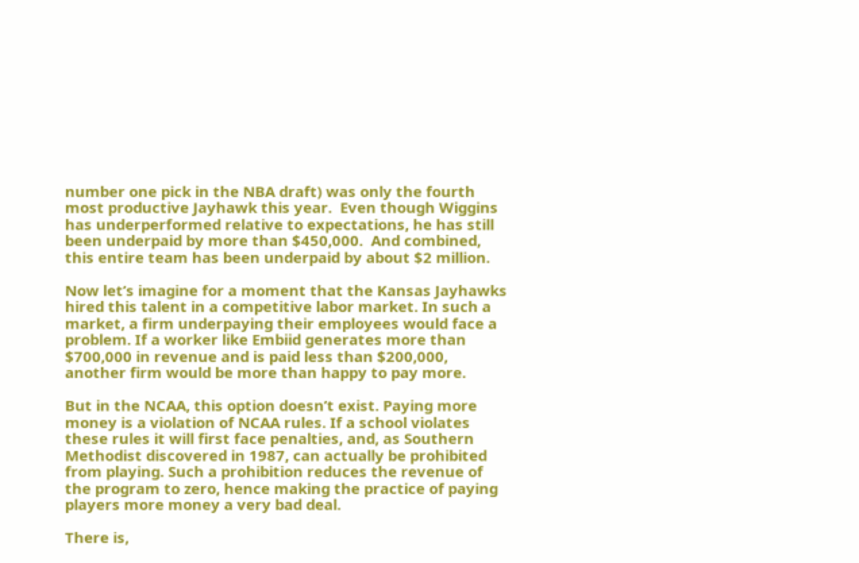number one pick in the NBA draft) was only the fourth most productive Jayhawk this year.  Even though Wiggins has underperformed relative to expectations, he has still been underpaid by more than $450,000.  And combined, this entire team has been underpaid by about $2 million.

Now let’s imagine for a moment that the Kansas Jayhawks hired this talent in a competitive labor market. In such a market, a firm underpaying their employees would face a problem. If a worker like Embiid generates more than $700,000 in revenue and is paid less than $200,000, another firm would be more than happy to pay more.

But in the NCAA, this option doesn’t exist. Paying more money is a violation of NCAA rules. If a school violates these rules it will first face penalties, and, as Southern Methodist discovered in 1987, can actually be prohibited from playing. Such a prohibition reduces the revenue of the program to zero, hence making the practice of paying players more money a very bad deal.

There is,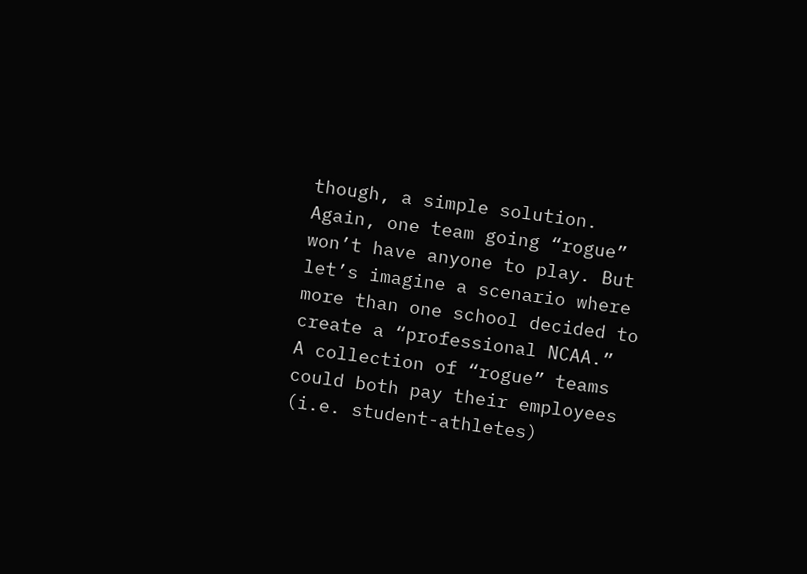though, a simple solution. Again, one team going “rogue” won’t have anyone to play. But let’s imagine a scenario where more than one school decided to create a “professional NCAA.”  A collection of “rogue” teams could both pay their employees (i.e. student-athletes)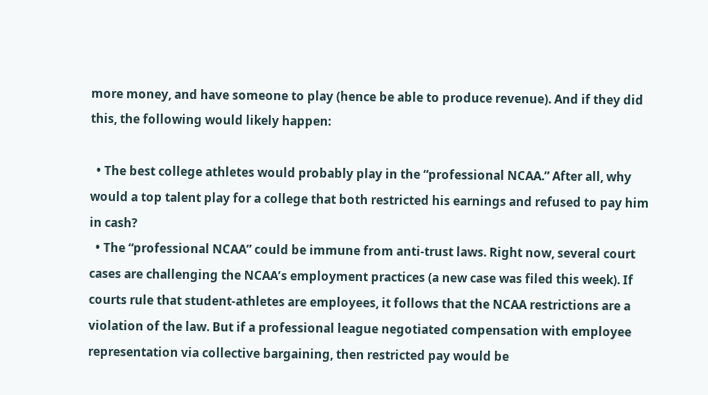more money, and have someone to play (hence be able to produce revenue). And if they did this, the following would likely happen:

  • The best college athletes would probably play in the “professional NCAA.” After all, why would a top talent play for a college that both restricted his earnings and refused to pay him in cash?
  • The “professional NCAA” could be immune from anti-trust laws. Right now, several court cases are challenging the NCAA’s employment practices (a new case was filed this week). If courts rule that student-athletes are employees, it follows that the NCAA restrictions are a violation of the law. But if a professional league negotiated compensation with employee representation via collective bargaining, then restricted pay would be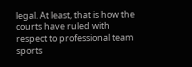legal. At least, that is how the courts have ruled with respect to professional team sports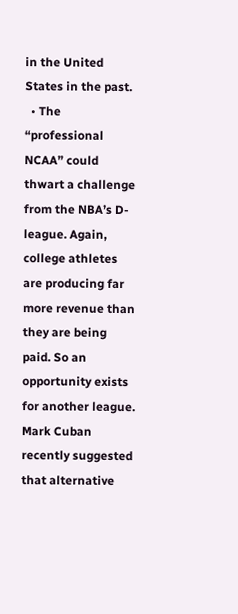in the United States in the past.
  • The “professional NCAA” could thwart a challenge from the NBA’s D-league. Again, college athletes are producing far more revenue than they are being paid. So an opportunity exists for another league.  Mark Cuban recently suggested that alternative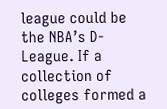league could be the NBA’s D-League. If a collection of colleges formed a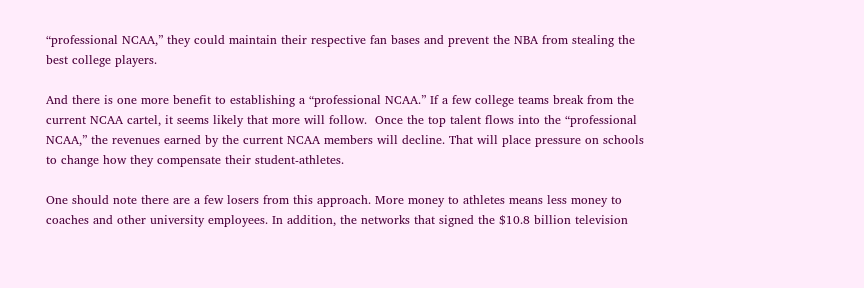“professional NCAA,” they could maintain their respective fan bases and prevent the NBA from stealing the best college players.

And there is one more benefit to establishing a “professional NCAA.” If a few college teams break from the current NCAA cartel, it seems likely that more will follow.  Once the top talent flows into the “professional NCAA,” the revenues earned by the current NCAA members will decline. That will place pressure on schools to change how they compensate their student-athletes.

One should note there are a few losers from this approach. More money to athletes means less money to coaches and other university employees. In addition, the networks that signed the $10.8 billion television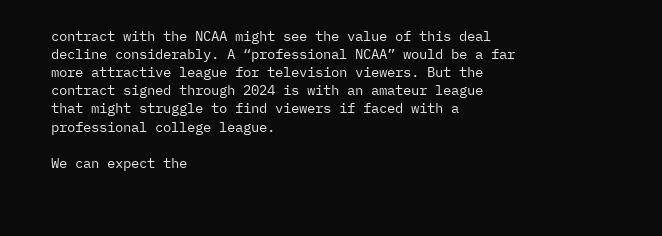contract with the NCAA might see the value of this deal decline considerably. A “professional NCAA” would be a far more attractive league for television viewers. But the contract signed through 2024 is with an amateur league that might struggle to find viewers if faced with a professional college league.

We can expect the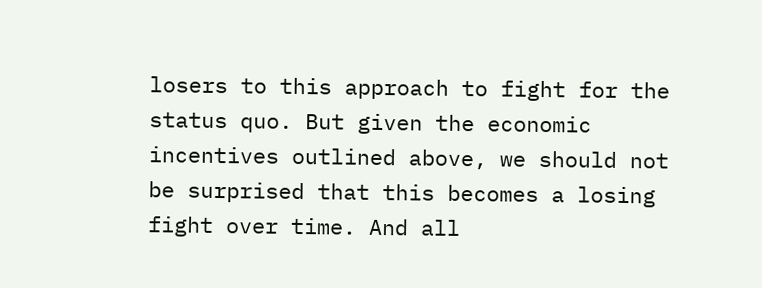losers to this approach to fight for the status quo. But given the economic incentives outlined above, we should not be surprised that this becomes a losing fight over time. And all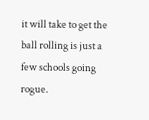it will take to get the ball rolling is just a few schools going rogue.